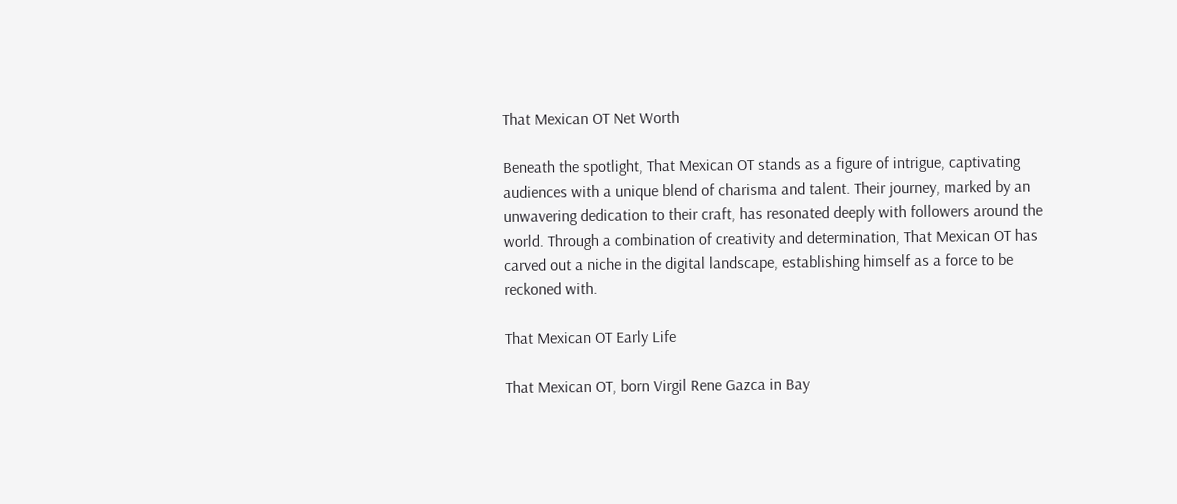That Mexican OT Net Worth

Beneath the spotlight, That Mexican OT stands as a figure of intrigue, captivating audiences with a unique blend of charisma and talent. Their journey, marked by an unwavering dedication to their craft, has resonated deeply with followers around the world. Through a combination of creativity and determination, That Mexican OT has carved out a niche in the digital landscape, establishing himself as a force to be reckoned with.

That Mexican OT Early Life

That Mexican OT, born Virgil Rene Gazca in Bay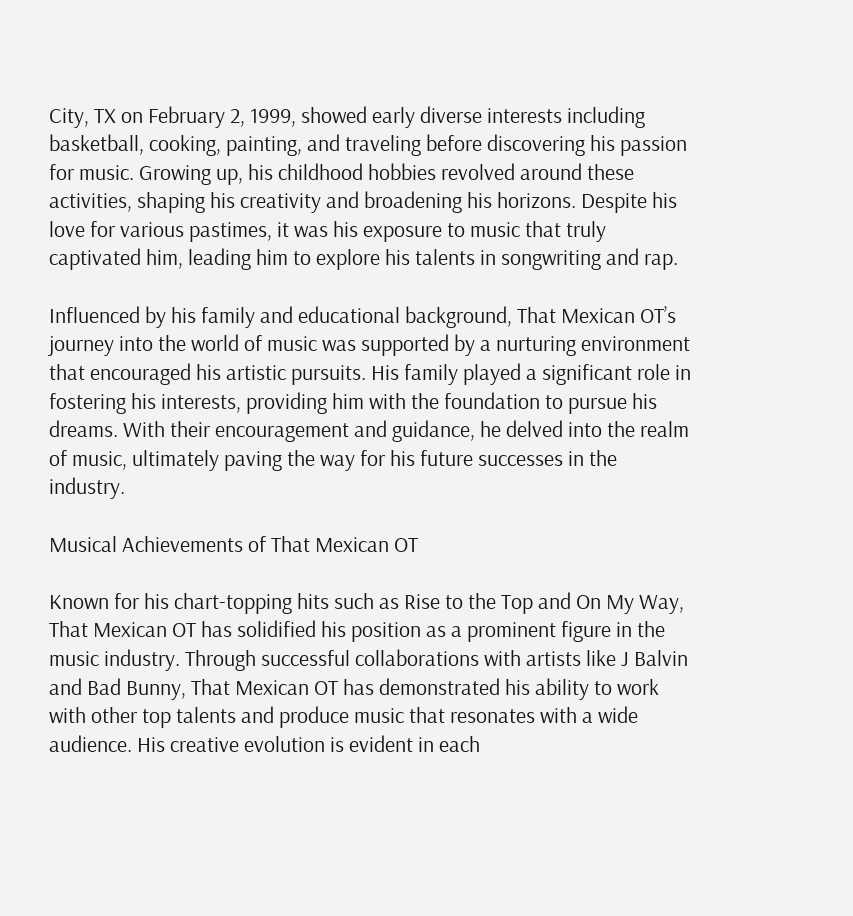City, TX on February 2, 1999, showed early diverse interests including basketball, cooking, painting, and traveling before discovering his passion for music. Growing up, his childhood hobbies revolved around these activities, shaping his creativity and broadening his horizons. Despite his love for various pastimes, it was his exposure to music that truly captivated him, leading him to explore his talents in songwriting and rap.

Influenced by his family and educational background, That Mexican OT’s journey into the world of music was supported by a nurturing environment that encouraged his artistic pursuits. His family played a significant role in fostering his interests, providing him with the foundation to pursue his dreams. With their encouragement and guidance, he delved into the realm of music, ultimately paving the way for his future successes in the industry.

Musical Achievements of That Mexican OT

Known for his chart-topping hits such as Rise to the Top and On My Way, That Mexican OT has solidified his position as a prominent figure in the music industry. Through successful collaborations with artists like J Balvin and Bad Bunny, That Mexican OT has demonstrated his ability to work with other top talents and produce music that resonates with a wide audience. His creative evolution is evident in each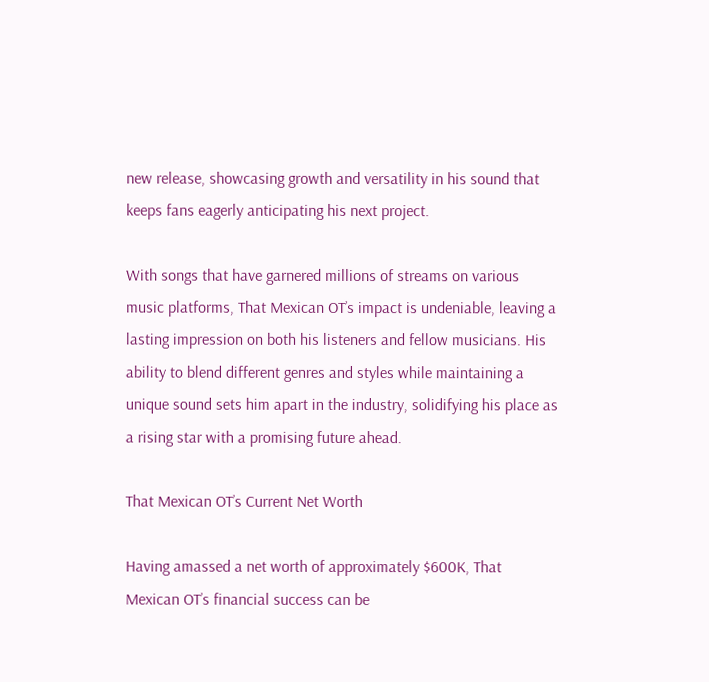new release, showcasing growth and versatility in his sound that keeps fans eagerly anticipating his next project.

With songs that have garnered millions of streams on various music platforms, That Mexican OT’s impact is undeniable, leaving a lasting impression on both his listeners and fellow musicians. His ability to blend different genres and styles while maintaining a unique sound sets him apart in the industry, solidifying his place as a rising star with a promising future ahead.

That Mexican OT’s Current Net Worth

Having amassed a net worth of approximately $600K, That Mexican OT’s financial success can be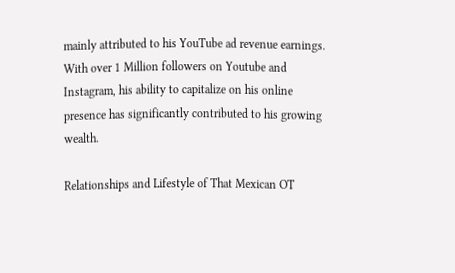mainly attributed to his YouTube ad revenue earnings. With over 1 Million followers on Youtube and Instagram, his ability to capitalize on his online presence has significantly contributed to his growing wealth.

Relationships and Lifestyle of That Mexican OT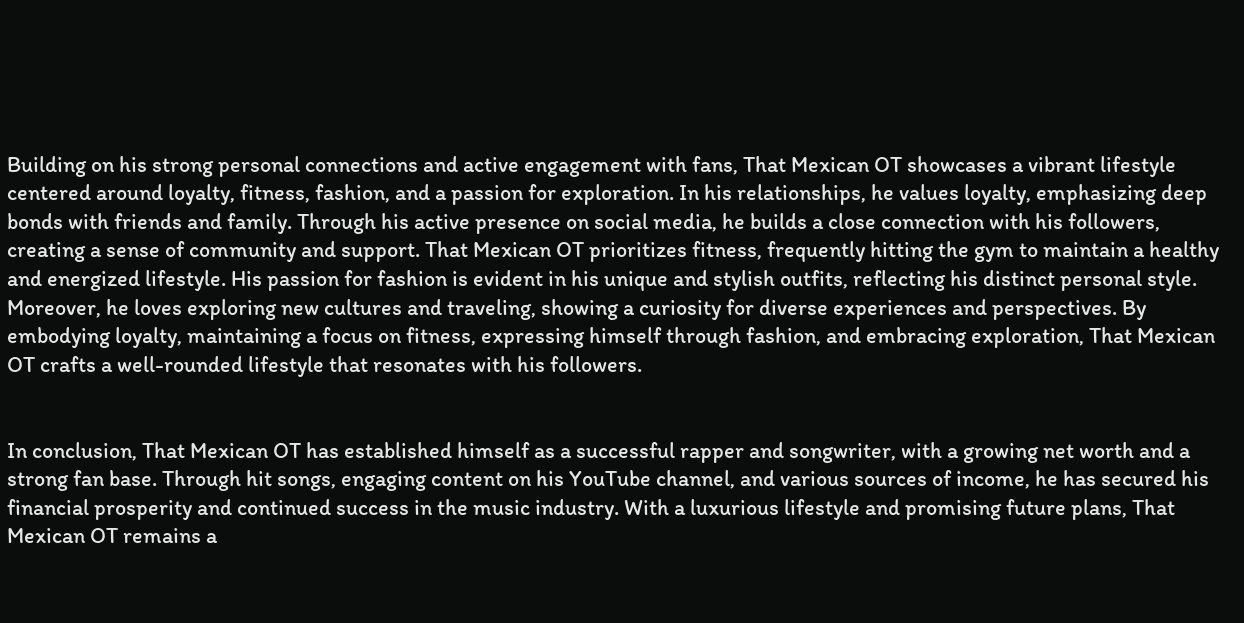Building on his strong personal connections and active engagement with fans, That Mexican OT showcases a vibrant lifestyle centered around loyalty, fitness, fashion, and a passion for exploration. In his relationships, he values loyalty, emphasizing deep bonds with friends and family. Through his active presence on social media, he builds a close connection with his followers, creating a sense of community and support. That Mexican OT prioritizes fitness, frequently hitting the gym to maintain a healthy and energized lifestyle. His passion for fashion is evident in his unique and stylish outfits, reflecting his distinct personal style. Moreover, he loves exploring new cultures and traveling, showing a curiosity for diverse experiences and perspectives. By embodying loyalty, maintaining a focus on fitness, expressing himself through fashion, and embracing exploration, That Mexican OT crafts a well-rounded lifestyle that resonates with his followers.


In conclusion, That Mexican OT has established himself as a successful rapper and songwriter, with a growing net worth and a strong fan base. Through hit songs, engaging content on his YouTube channel, and various sources of income, he has secured his financial prosperity and continued success in the music industry. With a luxurious lifestyle and promising future plans, That Mexican OT remains a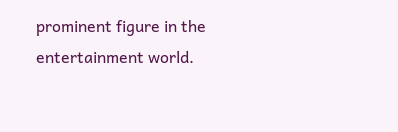prominent figure in the entertainment world.